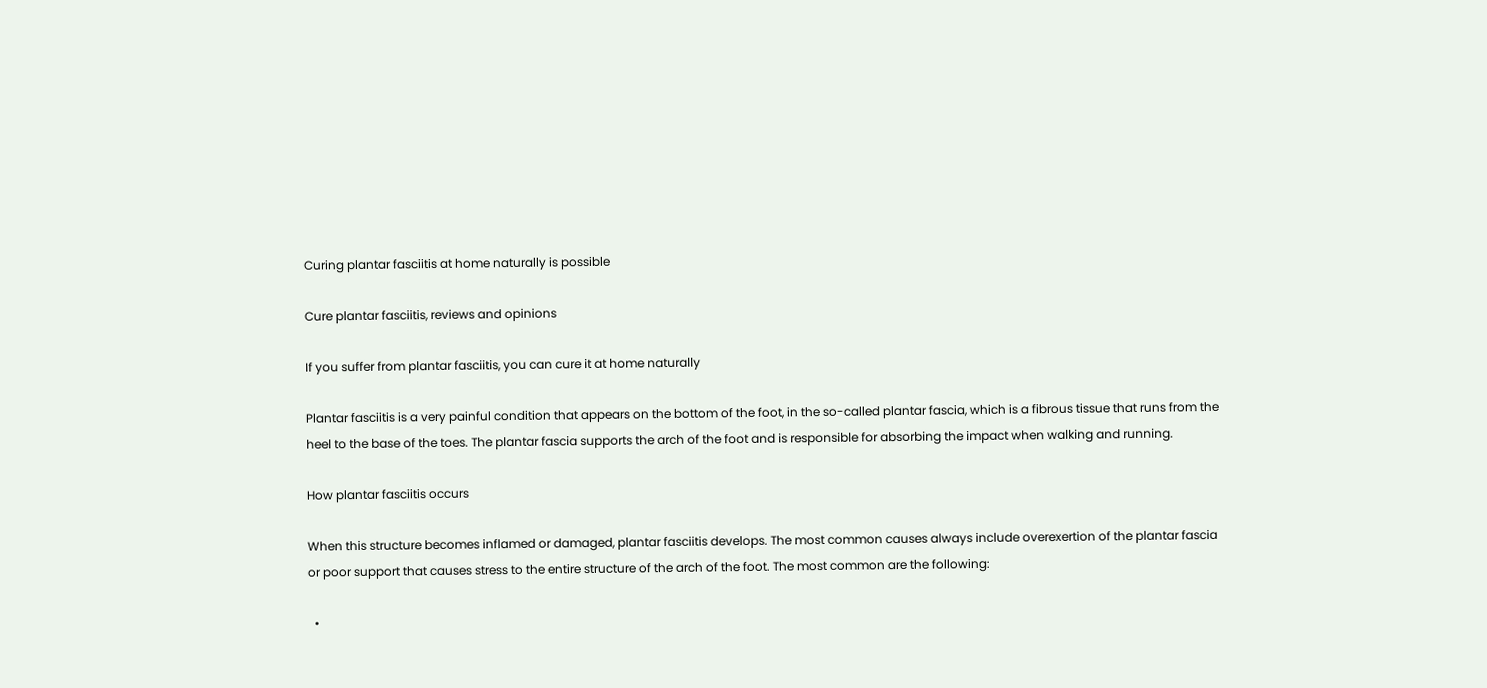Curing plantar fasciitis at home naturally is possible

Cure plantar fasciitis, reviews and opinions

If you suffer from plantar fasciitis, you can cure it at home naturally

Plantar fasciitis is a very painful condition that appears on the bottom of the foot, in the so-called plantar fascia, which is a fibrous tissue that runs from the heel to the base of the toes. The plantar fascia supports the arch of the foot and is responsible for absorbing the impact when walking and running.

How plantar fasciitis occurs

When this structure becomes inflamed or damaged, plantar fasciitis develops. The most common causes always include overexertion of the plantar fascia or poor support that causes stress to the entire structure of the arch of the foot. The most common are the following:

  •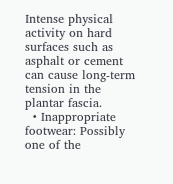Intense physical activity on hard surfaces such as asphalt or cement can cause long-term tension in the plantar fascia.
  • Inappropriate footwear: Possibly one of the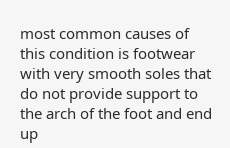most common causes of this condition is footwear with very smooth soles that do not provide support to the arch of the foot and end up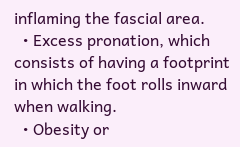inflaming the fascial area.
  • Excess pronation, which consists of having a footprint in which the foot rolls inward when walking.
  • Obesity or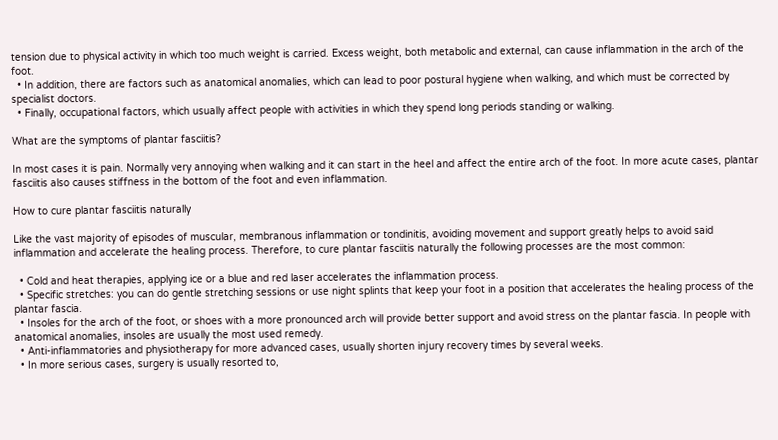tension due to physical activity in which too much weight is carried. Excess weight, both metabolic and external, can cause inflammation in the arch of the foot.
  • In addition, there are factors such as anatomical anomalies, which can lead to poor postural hygiene when walking, and which must be corrected by specialist doctors.
  • Finally, occupational factors, which usually affect people with activities in which they spend long periods standing or walking.

What are the symptoms of plantar fasciitis?

In most cases it is pain. Normally very annoying when walking and it can start in the heel and affect the entire arch of the foot. In more acute cases, plantar fasciitis also causes stiffness in the bottom of the foot and even inflammation.

How to cure plantar fasciitis naturally

Like the vast majority of episodes of muscular, membranous inflammation or tondinitis, avoiding movement and support greatly helps to avoid said inflammation and accelerate the healing process. Therefore, to cure plantar fasciitis naturally the following processes are the most common:

  • Cold and heat therapies, applying ice or a blue and red laser accelerates the inflammation process.
  • Specific stretches: you can do gentle stretching sessions or use night splints that keep your foot in a position that accelerates the healing process of the plantar fascia.
  • Insoles for the arch of the foot, or shoes with a more pronounced arch will provide better support and avoid stress on the plantar fascia. In people with anatomical anomalies, insoles are usually the most used remedy.
  • Anti-inflammatories and physiotherapy for more advanced cases, usually shorten injury recovery times by several weeks.
  • In more serious cases, surgery is usually resorted to,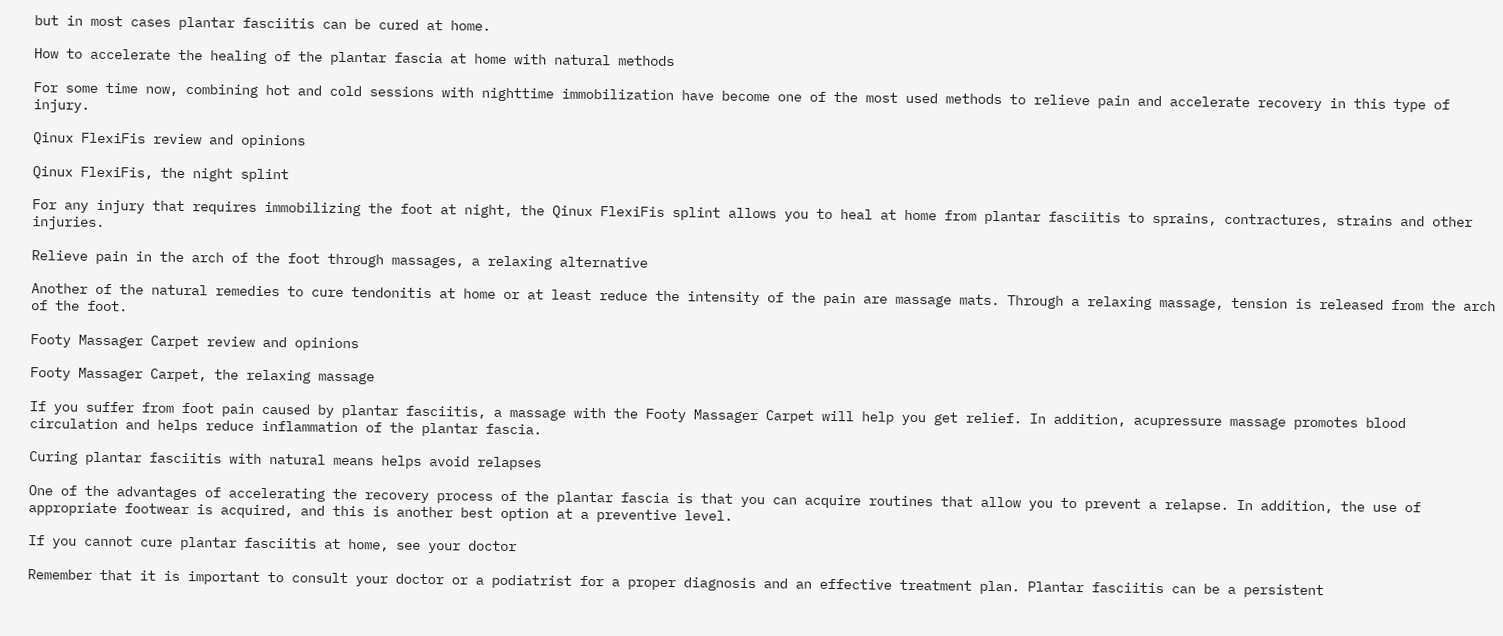but in most cases plantar fasciitis can be cured at home.

How to accelerate the healing of the plantar fascia at home with natural methods

For some time now, combining hot and cold sessions with nighttime immobilization have become one of the most used methods to relieve pain and accelerate recovery in this type of injury.

Qinux FlexiFis review and opinions

Qinux FlexiFis, the night splint

For any injury that requires immobilizing the foot at night, the Qinux FlexiFis splint allows you to heal at home from plantar fasciitis to sprains, contractures, strains and other injuries.

Relieve pain in the arch of the foot through massages, a relaxing alternative

Another of the natural remedies to cure tendonitis at home or at least reduce the intensity of the pain are massage mats. Through a relaxing massage, tension is released from the arch of the foot.

Footy Massager Carpet review and opinions

Footy Massager Carpet, the relaxing massage

If you suffer from foot pain caused by plantar fasciitis, a massage with the Footy Massager Carpet will help you get relief. In addition, acupressure massage promotes blood circulation and helps reduce inflammation of the plantar fascia.

Curing plantar fasciitis with natural means helps avoid relapses

One of the advantages of accelerating the recovery process of the plantar fascia is that you can acquire routines that allow you to prevent a relapse. In addition, the use of appropriate footwear is acquired, and this is another best option at a preventive level.

If you cannot cure plantar fasciitis at home, see your doctor

Remember that it is important to consult your doctor or a podiatrist for a proper diagnosis and an effective treatment plan. Plantar fasciitis can be a persistent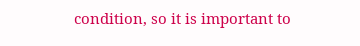condition, so it is important to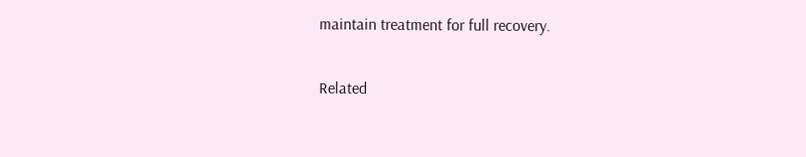maintain treatment for full recovery.

Related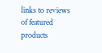links to reviews of featured products